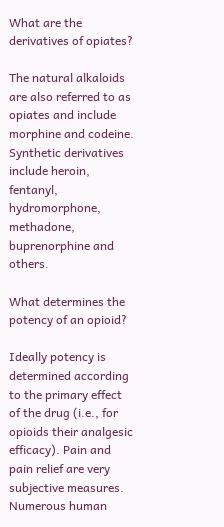What are the derivatives of opiates?

The natural alkaloids are also referred to as opiates and include morphine and codeine. Synthetic derivatives include heroin, fentanyl, hydromorphone, methadone, buprenorphine and others.

What determines the potency of an opioid?

Ideally potency is determined according to the primary effect of the drug (i.e., for opioids their analgesic efficacy). Pain and pain relief are very subjective measures. Numerous human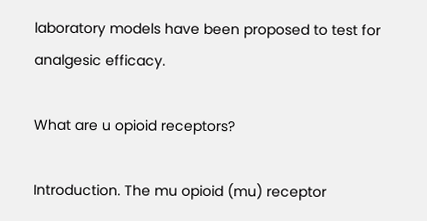laboratory models have been proposed to test for analgesic efficacy.

What are u opioid receptors?

Introduction. The mu opioid (mu) receptor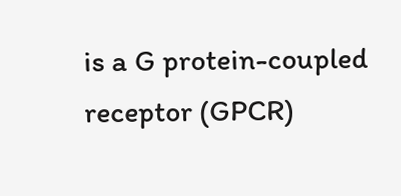is a G protein-coupled receptor (GPCR)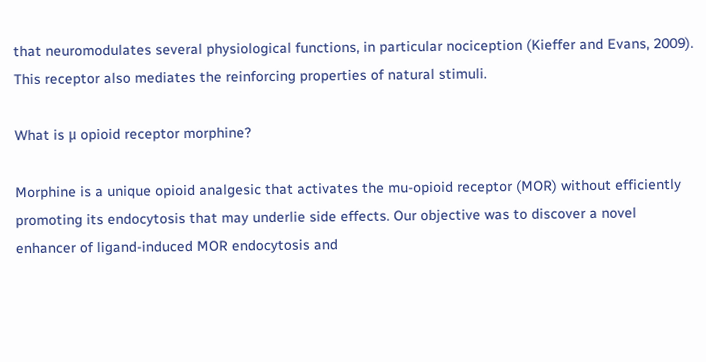that neuromodulates several physiological functions, in particular nociception (Kieffer and Evans, 2009). This receptor also mediates the reinforcing properties of natural stimuli.

What is μ opioid receptor morphine?

Morphine is a unique opioid analgesic that activates the mu-opioid receptor (MOR) without efficiently promoting its endocytosis that may underlie side effects. Our objective was to discover a novel enhancer of ligand-induced MOR endocytosis and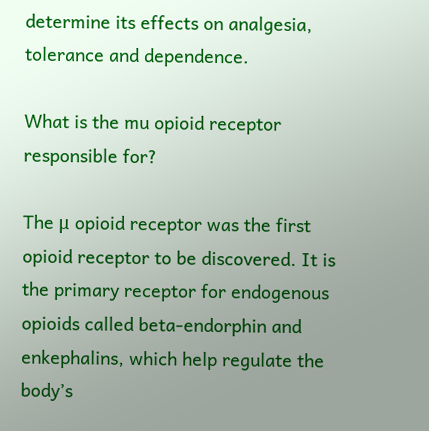determine its effects on analgesia, tolerance and dependence.

What is the mu opioid receptor responsible for?

The μ opioid receptor was the first opioid receptor to be discovered. It is the primary receptor for endogenous opioids called beta-endorphin and enkephalins, which help regulate the body’s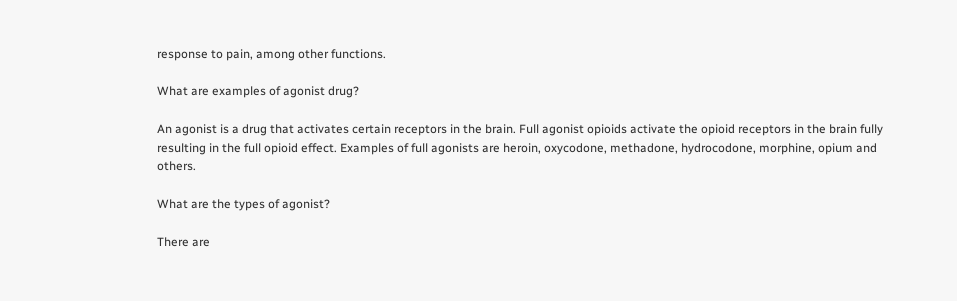response to pain, among other functions.

What are examples of agonist drug?

An agonist is a drug that activates certain receptors in the brain. Full agonist opioids activate the opioid receptors in the brain fully resulting in the full opioid effect. Examples of full agonists are heroin, oxycodone, methadone, hydrocodone, morphine, opium and others.

What are the types of agonist?

There are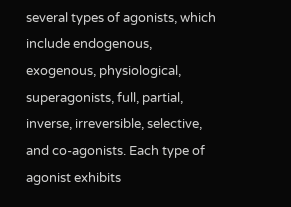several types of agonists, which include endogenous, exogenous, physiological, superagonists, full, partial, inverse, irreversible, selective, and co-agonists. Each type of agonist exhibits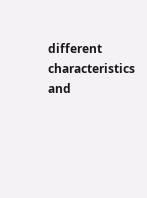different characteristics and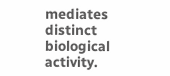mediates distinct biological activity.